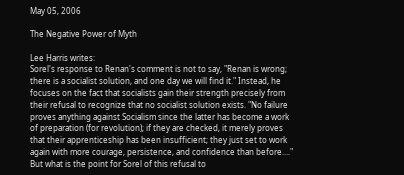May 05, 2006

The Negative Power of Myth

Lee Harris writes:
Sorel's response to Renan's comment is not to say, "Renan is wrong; there is a socialist solution, and one day we will find it." Instead, he focuses on the fact that socialists gain their strength precisely from their refusal to recognize that no socialist solution exists. "No failure proves anything against Socialism since the latter has become a work of preparation (for revolution); if they are checked, it merely proves that their apprenticeship has been insufficient; they just set to work again with more courage, persistence, and confidence than before...." But what is the point for Sorel of this refusal to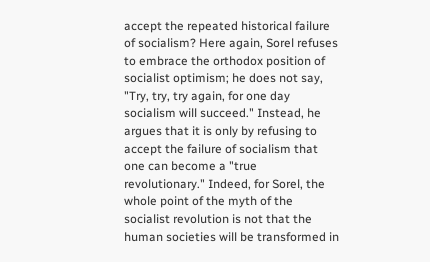accept the repeated historical failure of socialism? Here again, Sorel refuses to embrace the orthodox position of socialist optimism; he does not say, "Try, try, try again, for one day socialism will succeed." Instead, he argues that it is only by refusing to accept the failure of socialism that one can become a "true revolutionary." Indeed, for Sorel, the whole point of the myth of the socialist revolution is not that the human societies will be transformed in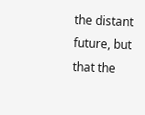the distant future, but that the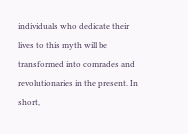individuals who dedicate their lives to this myth will be transformed into comrades and revolutionaries in the present. In short,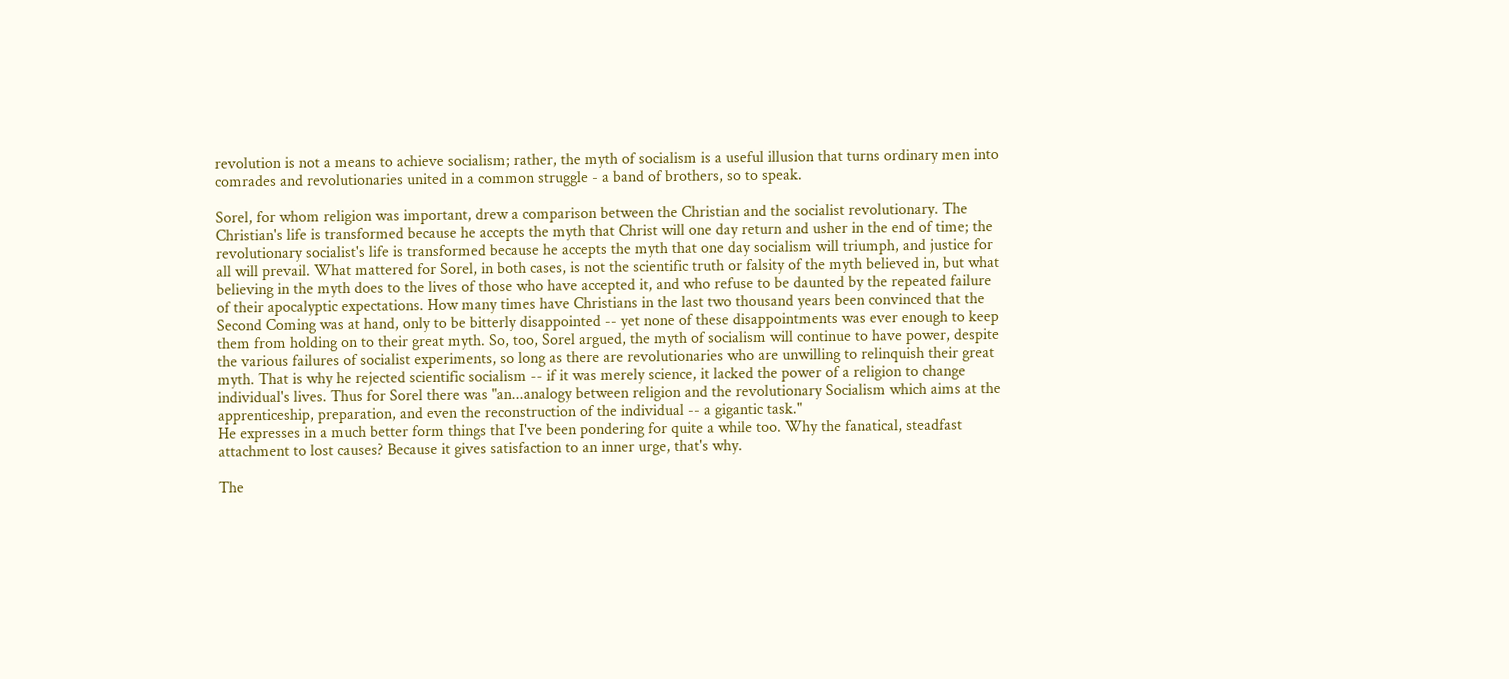revolution is not a means to achieve socialism; rather, the myth of socialism is a useful illusion that turns ordinary men into comrades and revolutionaries united in a common struggle - a band of brothers, so to speak.

Sorel, for whom religion was important, drew a comparison between the Christian and the socialist revolutionary. The Christian's life is transformed because he accepts the myth that Christ will one day return and usher in the end of time; the revolutionary socialist's life is transformed because he accepts the myth that one day socialism will triumph, and justice for all will prevail. What mattered for Sorel, in both cases, is not the scientific truth or falsity of the myth believed in, but what believing in the myth does to the lives of those who have accepted it, and who refuse to be daunted by the repeated failure of their apocalyptic expectations. How many times have Christians in the last two thousand years been convinced that the Second Coming was at hand, only to be bitterly disappointed -- yet none of these disappointments was ever enough to keep them from holding on to their great myth. So, too, Sorel argued, the myth of socialism will continue to have power, despite the various failures of socialist experiments, so long as there are revolutionaries who are unwilling to relinquish their great myth. That is why he rejected scientific socialism -- if it was merely science, it lacked the power of a religion to change individual's lives. Thus for Sorel there was "an...analogy between religion and the revolutionary Socialism which aims at the apprenticeship, preparation, and even the reconstruction of the individual -- a gigantic task."
He expresses in a much better form things that I've been pondering for quite a while too. Why the fanatical, steadfast attachment to lost causes? Because it gives satisfaction to an inner urge, that's why.

The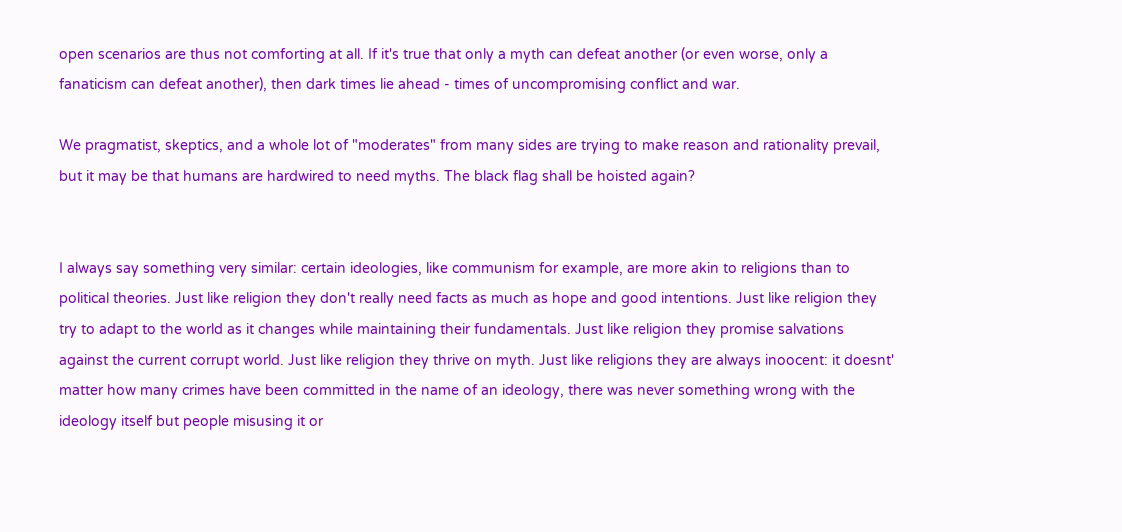open scenarios are thus not comforting at all. If it's true that only a myth can defeat another (or even worse, only a fanaticism can defeat another), then dark times lie ahead - times of uncompromising conflict and war.

We pragmatist, skeptics, and a whole lot of "moderates" from many sides are trying to make reason and rationality prevail, but it may be that humans are hardwired to need myths. The black flag shall be hoisted again?


I always say something very similar: certain ideologies, like communism for example, are more akin to religions than to political theories. Just like religion they don't really need facts as much as hope and good intentions. Just like religion they try to adapt to the world as it changes while maintaining their fundamentals. Just like religion they promise salvations against the current corrupt world. Just like religion they thrive on myth. Just like religions they are always inoocent: it doesnt' matter how many crimes have been committed in the name of an ideology, there was never something wrong with the ideology itself but people misusing it or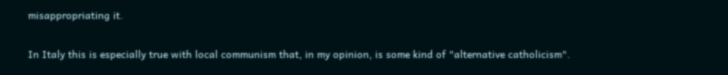misappropriating it.

In Italy this is especially true with local communism that, in my opinion, is some kind of "alternative catholicism".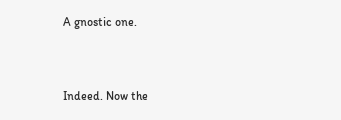A gnostic one.


Indeed. Now the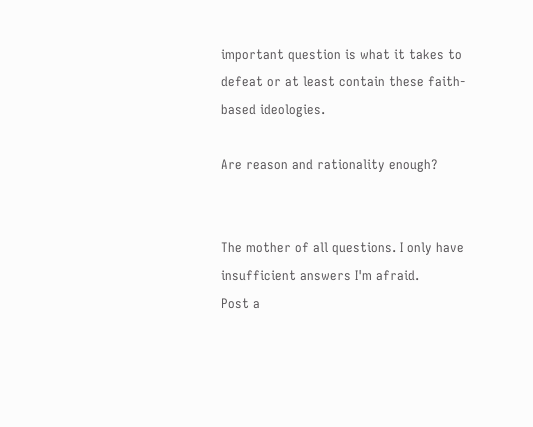important question is what it takes to defeat or at least contain these faith-based ideologies.

Are reason and rationality enough?


The mother of all questions. I only have insufficient answers I'm afraid.
Post a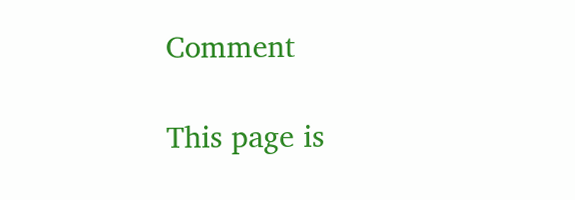Comment

This page is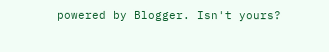powered by Blogger. Isn't yours?